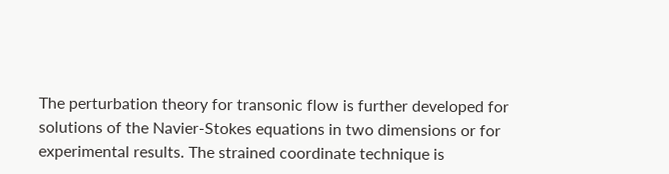The perturbation theory for transonic flow is further developed for solutions of the Navier-Stokes equations in two dimensions or for experimental results. The strained coordinate technique is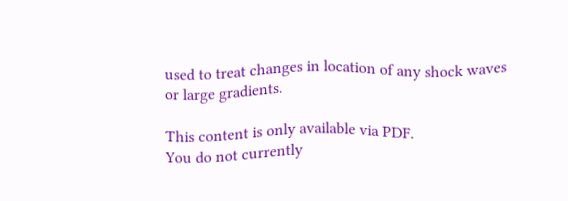used to treat changes in location of any shock waves or large gradients.

This content is only available via PDF.
You do not currently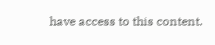have access to this content.